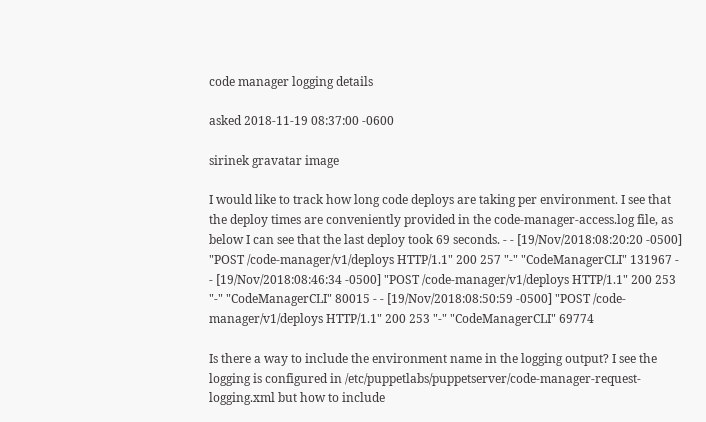code manager logging details

asked 2018-11-19 08:37:00 -0600

sirinek gravatar image

I would like to track how long code deploys are taking per environment. I see that the deploy times are conveniently provided in the code-manager-access.log file, as below I can see that the last deploy took 69 seconds. - - [19/Nov/2018:08:20:20 -0500] "POST /code-manager/v1/deploys HTTP/1.1" 200 257 "-" "CodeManagerCLI" 131967 - - [19/Nov/2018:08:46:34 -0500] "POST /code-manager/v1/deploys HTTP/1.1" 200 253 "-" "CodeManagerCLI" 80015 - - [19/Nov/2018:08:50:59 -0500] "POST /code-manager/v1/deploys HTTP/1.1" 200 253 "-" "CodeManagerCLI" 69774

Is there a way to include the environment name in the logging output? I see the logging is configured in /etc/puppetlabs/puppetserver/code-manager-request-logging.xml but how to include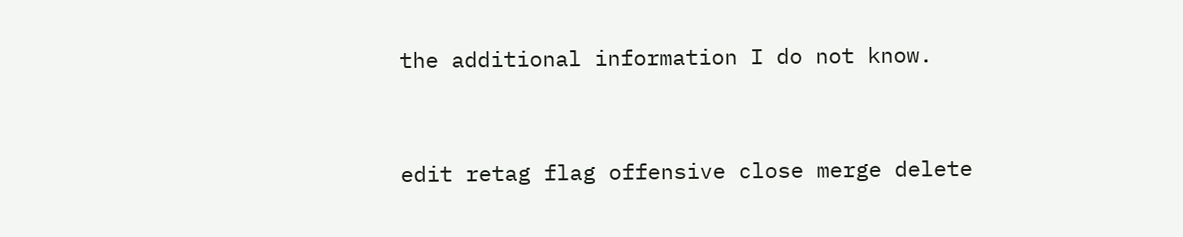the additional information I do not know.



edit retag flag offensive close merge delete